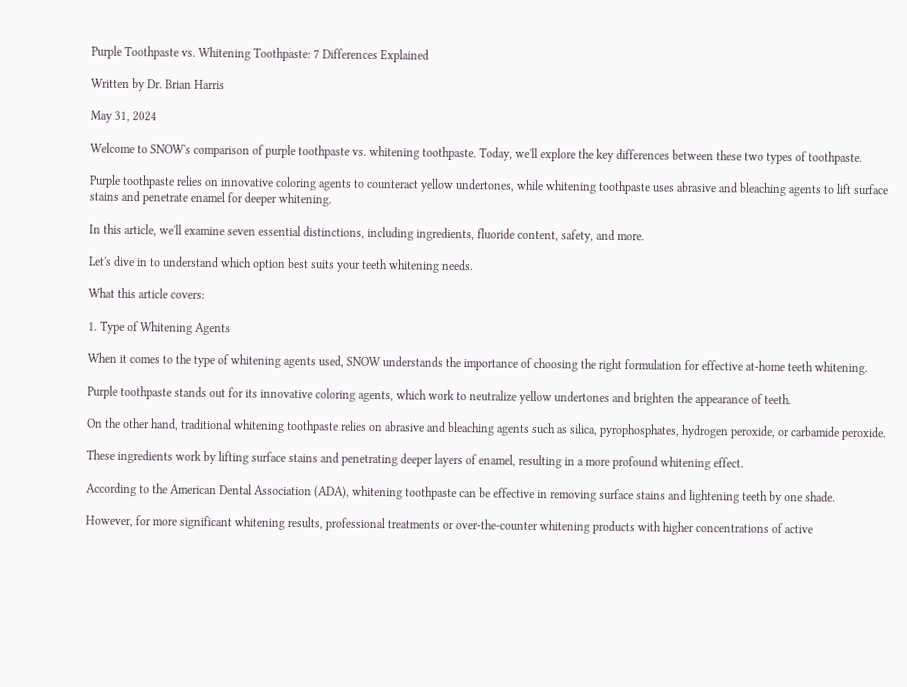Purple Toothpaste vs. Whitening Toothpaste: 7 Differences Explained

Written by Dr. Brian Harris

May 31, 2024

Welcome to SNOW's comparison of purple toothpaste vs. whitening toothpaste. Today, we'll explore the key differences between these two types of toothpaste.

Purple toothpaste relies on innovative coloring agents to counteract yellow undertones, while whitening toothpaste uses abrasive and bleaching agents to lift surface stains and penetrate enamel for deeper whitening.

In this article, we'll examine seven essential distinctions, including ingredients, fluoride content, safety, and more.

Let's dive in to understand which option best suits your teeth whitening needs.

What this article covers:

1. Type of Whitening Agents

When it comes to the type of whitening agents used, SNOW understands the importance of choosing the right formulation for effective at-home teeth whitening.

Purple toothpaste stands out for its innovative coloring agents, which work to neutralize yellow undertones and brighten the appearance of teeth.

On the other hand, traditional whitening toothpaste relies on abrasive and bleaching agents such as silica, pyrophosphates, hydrogen peroxide, or carbamide peroxide.

These ingredients work by lifting surface stains and penetrating deeper layers of enamel, resulting in a more profound whitening effect.

According to the American Dental Association (ADA), whitening toothpaste can be effective in removing surface stains and lightening teeth by one shade.

However, for more significant whitening results, professional treatments or over-the-counter whitening products with higher concentrations of active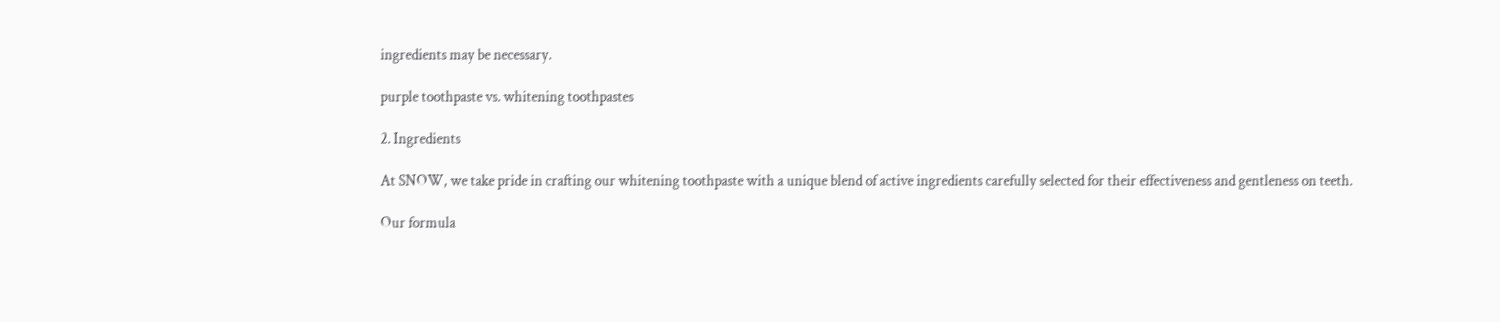ingredients may be necessary.

purple toothpaste vs. whitening toothpastes

2. Ingredients

At SNOW, we take pride in crafting our whitening toothpaste with a unique blend of active ingredients carefully selected for their effectiveness and gentleness on teeth.

Our formula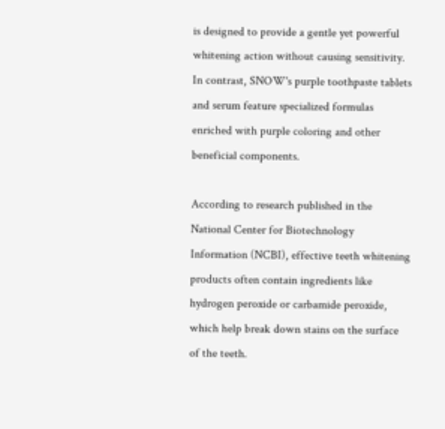is designed to provide a gentle yet powerful whitening action without causing sensitivity. In contrast, SNOW's purple toothpaste tablets and serum feature specialized formulas enriched with purple coloring and other beneficial components.

According to research published in the National Center for Biotechnology Information (NCBI), effective teeth whitening products often contain ingredients like hydrogen peroxide or carbamide peroxide, which help break down stains on the surface of the teeth.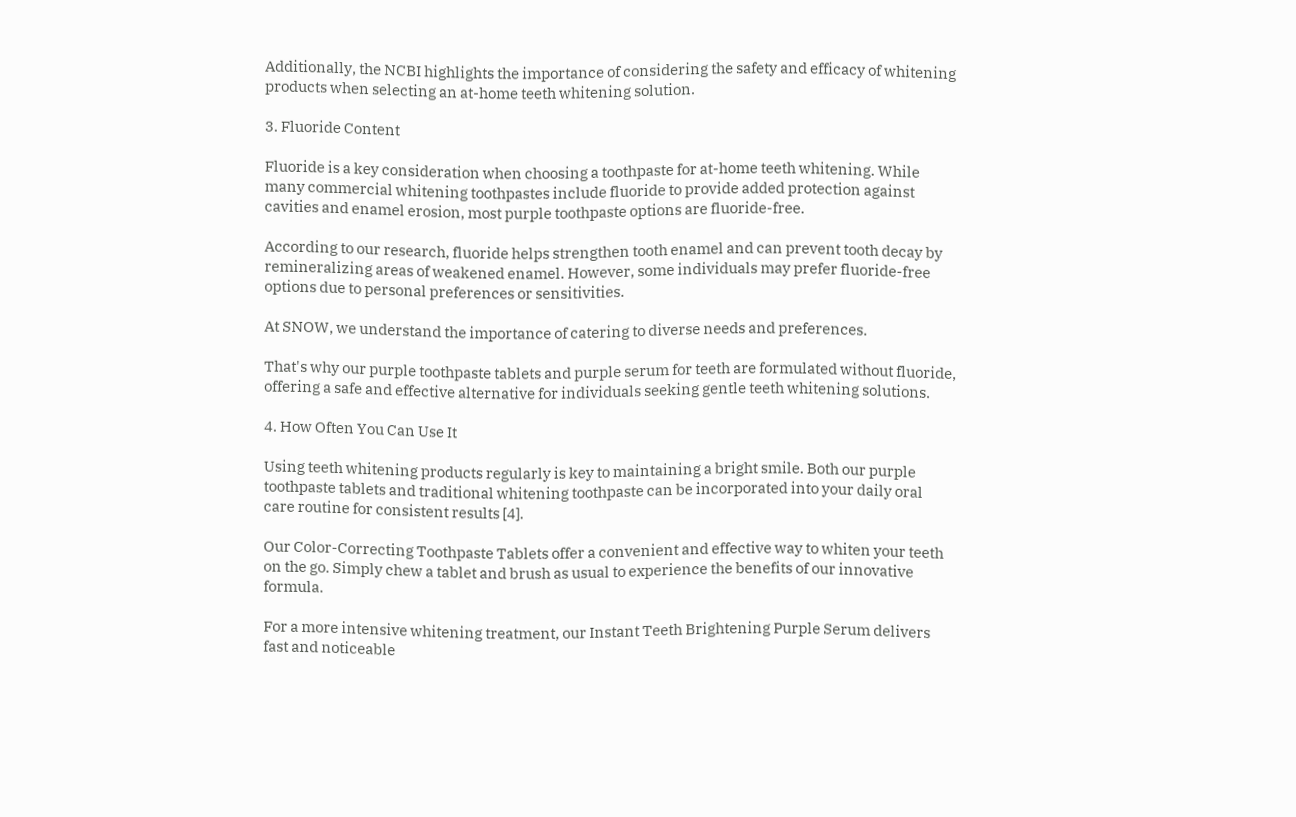Additionally, the NCBI highlights the importance of considering the safety and efficacy of whitening products when selecting an at-home teeth whitening solution.

3. Fluoride Content

Fluoride is a key consideration when choosing a toothpaste for at-home teeth whitening. While many commercial whitening toothpastes include fluoride to provide added protection against cavities and enamel erosion, most purple toothpaste options are fluoride-free.

According to our research, fluoride helps strengthen tooth enamel and can prevent tooth decay by remineralizing areas of weakened enamel. However, some individuals may prefer fluoride-free options due to personal preferences or sensitivities.

At SNOW, we understand the importance of catering to diverse needs and preferences.

That's why our purple toothpaste tablets and purple serum for teeth are formulated without fluoride, offering a safe and effective alternative for individuals seeking gentle teeth whitening solutions.

4. How Often You Can Use It

Using teeth whitening products regularly is key to maintaining a bright smile. Both our purple toothpaste tablets and traditional whitening toothpaste can be incorporated into your daily oral care routine for consistent results [4].

Our Color-Correcting Toothpaste Tablets offer a convenient and effective way to whiten your teeth on the go. Simply chew a tablet and brush as usual to experience the benefits of our innovative formula.

For a more intensive whitening treatment, our Instant Teeth Brightening Purple Serum delivers fast and noticeable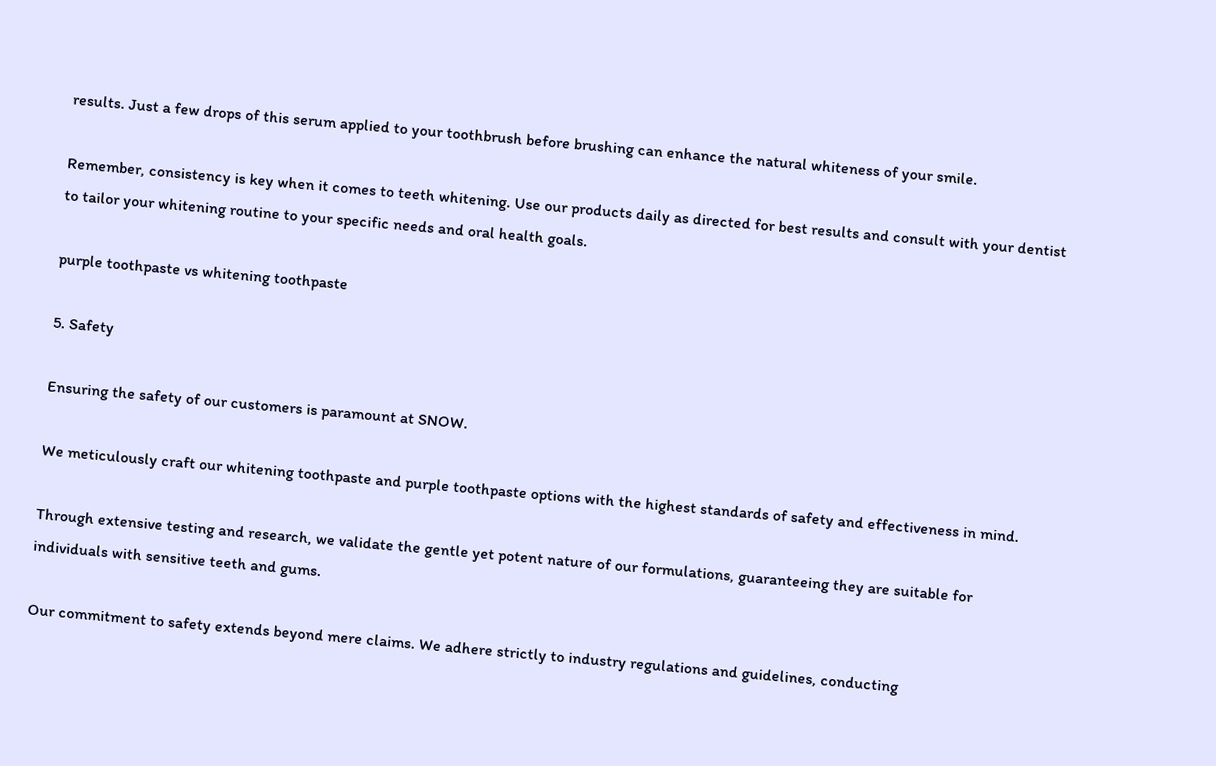results. Just a few drops of this serum applied to your toothbrush before brushing can enhance the natural whiteness of your smile.

Remember, consistency is key when it comes to teeth whitening. Use our products daily as directed for best results and consult with your dentist to tailor your whitening routine to your specific needs and oral health goals.

purple toothpaste vs whitening toothpaste

5. Safety

Ensuring the safety of our customers is paramount at SNOW.

We meticulously craft our whitening toothpaste and purple toothpaste options with the highest standards of safety and effectiveness in mind.

Through extensive testing and research, we validate the gentle yet potent nature of our formulations, guaranteeing they are suitable for individuals with sensitive teeth and gums.

Our commitment to safety extends beyond mere claims. We adhere strictly to industry regulations and guidelines, conducting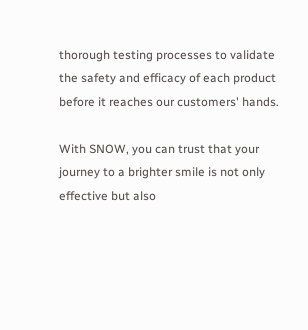thorough testing processes to validate the safety and efficacy of each product before it reaches our customers' hands.

With SNOW, you can trust that your journey to a brighter smile is not only effective but also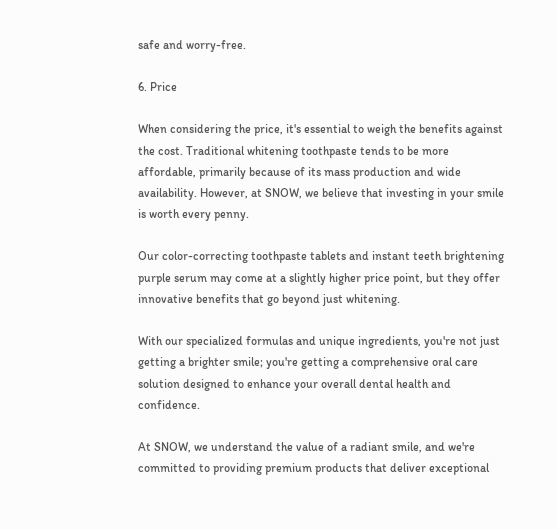safe and worry-free.

6. Price

When considering the price, it's essential to weigh the benefits against the cost. Traditional whitening toothpaste tends to be more affordable, primarily because of its mass production and wide availability. However, at SNOW, we believe that investing in your smile is worth every penny.

Our color-correcting toothpaste tablets and instant teeth brightening purple serum may come at a slightly higher price point, but they offer innovative benefits that go beyond just whitening.

With our specialized formulas and unique ingredients, you're not just getting a brighter smile; you're getting a comprehensive oral care solution designed to enhance your overall dental health and confidence.

At SNOW, we understand the value of a radiant smile, and we're committed to providing premium products that deliver exceptional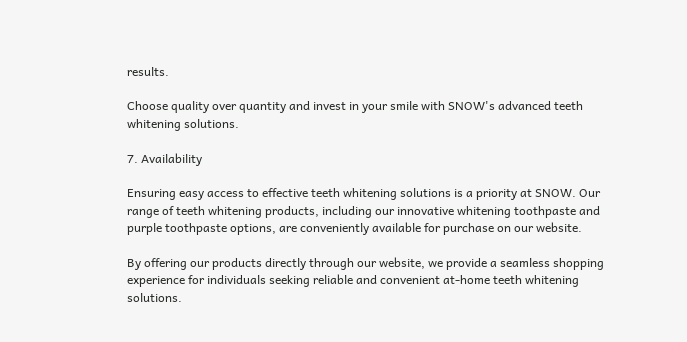results.

Choose quality over quantity and invest in your smile with SNOW's advanced teeth whitening solutions.

7. Availability

Ensuring easy access to effective teeth whitening solutions is a priority at SNOW. Our range of teeth whitening products, including our innovative whitening toothpaste and purple toothpaste options, are conveniently available for purchase on our website.

By offering our products directly through our website, we provide a seamless shopping experience for individuals seeking reliable and convenient at-home teeth whitening solutions.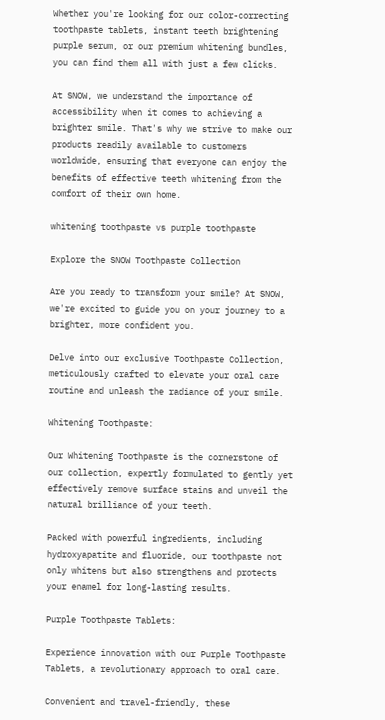Whether you're looking for our color-correcting toothpaste tablets, instant teeth brightening purple serum, or our premium whitening bundles, you can find them all with just a few clicks.

At SNOW, we understand the importance of accessibility when it comes to achieving a brighter smile. That's why we strive to make our products readily available to customers worldwide, ensuring that everyone can enjoy the benefits of effective teeth whitening from the comfort of their own home.

whitening toothpaste vs purple toothpaste

Explore the SNOW Toothpaste Collection

Are you ready to transform your smile? At SNOW, we're excited to guide you on your journey to a brighter, more confident you.

Delve into our exclusive Toothpaste Collection, meticulously crafted to elevate your oral care routine and unleash the radiance of your smile.

Whitening Toothpaste:

Our Whitening Toothpaste is the cornerstone of our collection, expertly formulated to gently yet effectively remove surface stains and unveil the natural brilliance of your teeth.

Packed with powerful ingredients, including hydroxyapatite and fluoride, our toothpaste not only whitens but also strengthens and protects your enamel for long-lasting results.

Purple Toothpaste Tablets:

Experience innovation with our Purple Toothpaste Tablets, a revolutionary approach to oral care.

Convenient and travel-friendly, these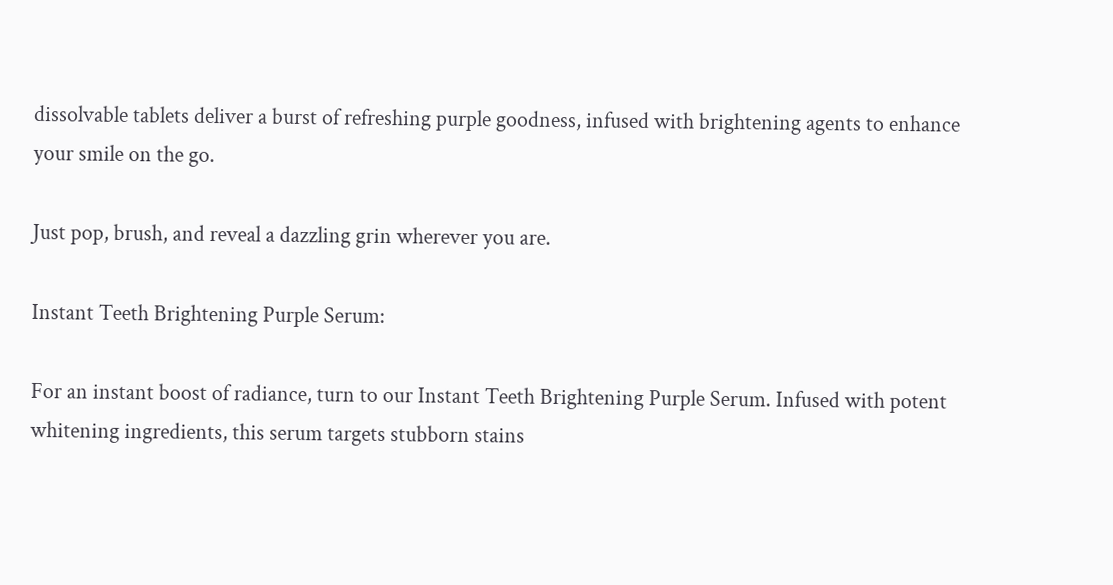dissolvable tablets deliver a burst of refreshing purple goodness, infused with brightening agents to enhance your smile on the go.

Just pop, brush, and reveal a dazzling grin wherever you are.

Instant Teeth Brightening Purple Serum:

For an instant boost of radiance, turn to our Instant Teeth Brightening Purple Serum. Infused with potent whitening ingredients, this serum targets stubborn stains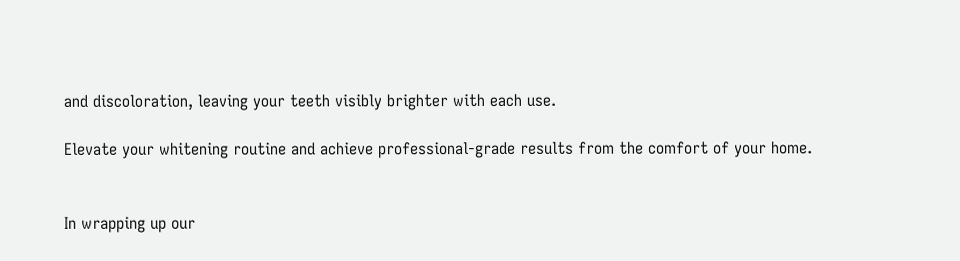and discoloration, leaving your teeth visibly brighter with each use.

Elevate your whitening routine and achieve professional-grade results from the comfort of your home.


In wrapping up our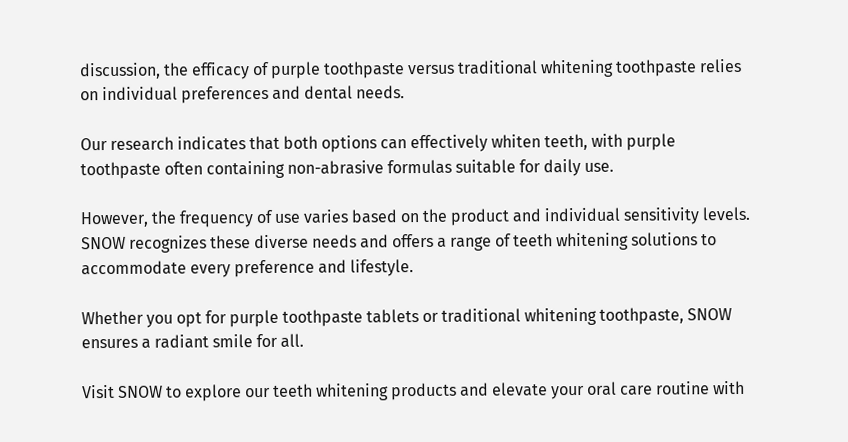discussion, the efficacy of purple toothpaste versus traditional whitening toothpaste relies on individual preferences and dental needs.

Our research indicates that both options can effectively whiten teeth, with purple toothpaste often containing non-abrasive formulas suitable for daily use.

However, the frequency of use varies based on the product and individual sensitivity levels. SNOW recognizes these diverse needs and offers a range of teeth whitening solutions to accommodate every preference and lifestyle.

Whether you opt for purple toothpaste tablets or traditional whitening toothpaste, SNOW ensures a radiant smile for all.

Visit SNOW to explore our teeth whitening products and elevate your oral care routine with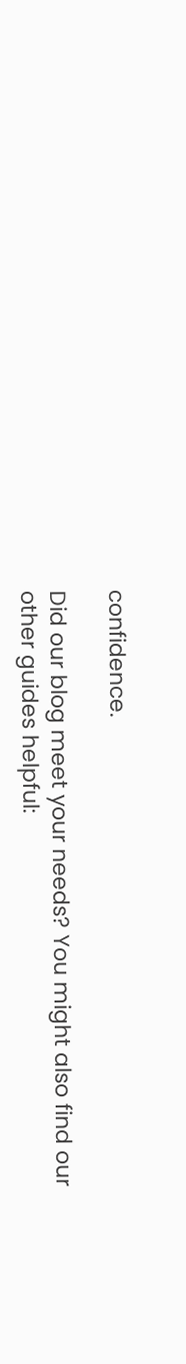confidence.

Did our blog meet your needs? You might also find our other guides helpful: